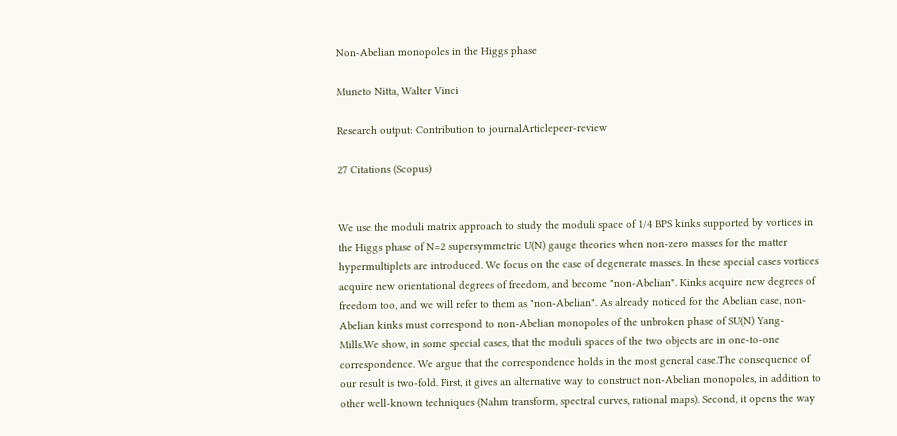Non-Abelian monopoles in the Higgs phase

Muneto Nitta, Walter Vinci

Research output: Contribution to journalArticlepeer-review

27 Citations (Scopus)


We use the moduli matrix approach to study the moduli space of 1/4 BPS kinks supported by vortices in the Higgs phase of N=2 supersymmetric U(N) gauge theories when non-zero masses for the matter hypermultiplets are introduced. We focus on the case of degenerate masses. In these special cases vortices acquire new orientational degrees of freedom, and become "non-Abelian". Kinks acquire new degrees of freedom too, and we will refer to them as "non-Abelian". As already noticed for the Abelian case, non-Abelian kinks must correspond to non-Abelian monopoles of the unbroken phase of SU(N) Yang-Mills.We show, in some special cases, that the moduli spaces of the two objects are in one-to-one correspondence. We argue that the correspondence holds in the most general case.The consequence of our result is two-fold. First, it gives an alternative way to construct non-Abelian monopoles, in addition to other well-known techniques (Nahm transform, spectral curves, rational maps). Second, it opens the way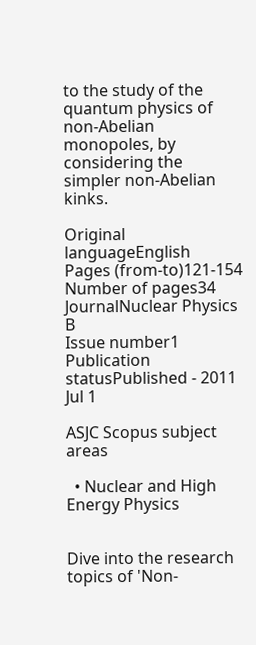to the study of the quantum physics of non-Abelian monopoles, by considering the simpler non-Abelian kinks.

Original languageEnglish
Pages (from-to)121-154
Number of pages34
JournalNuclear Physics B
Issue number1
Publication statusPublished - 2011 Jul 1

ASJC Scopus subject areas

  • Nuclear and High Energy Physics


Dive into the research topics of 'Non-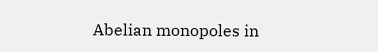Abelian monopoles in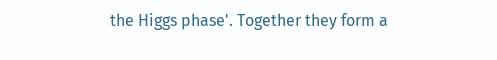the Higgs phase'. Together they form a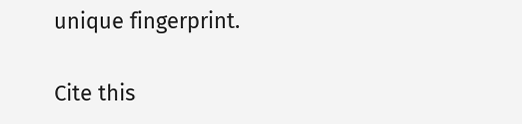unique fingerprint.

Cite this